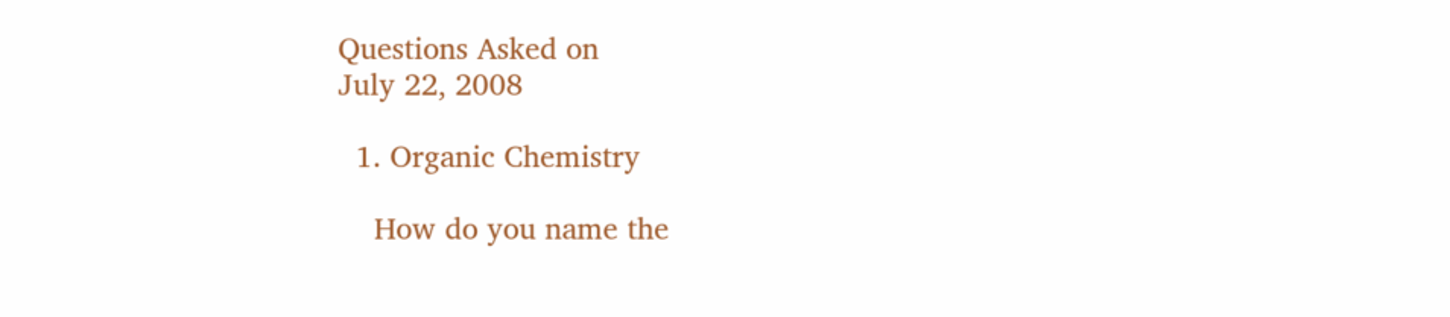Questions Asked on
July 22, 2008

  1. Organic Chemistry

    How do you name the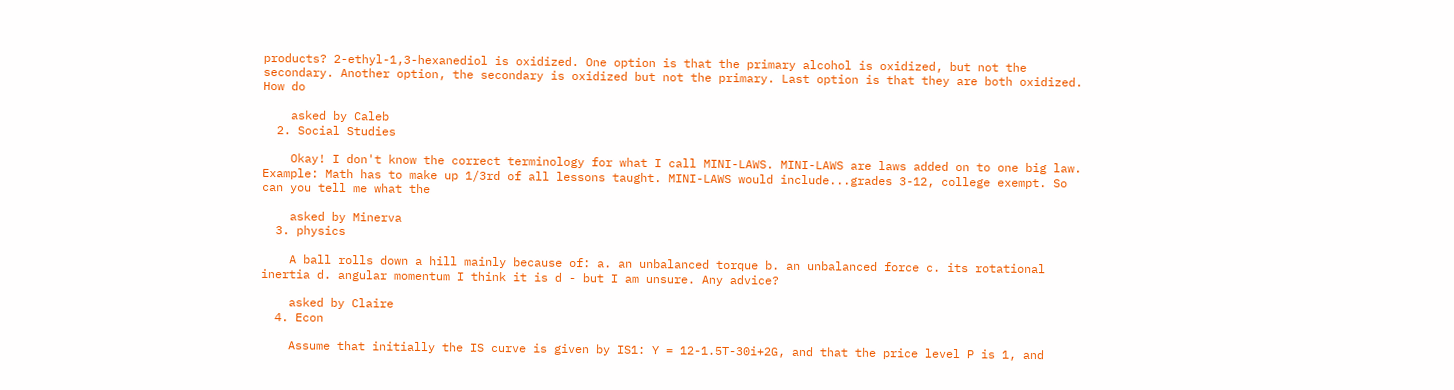products? 2-ethyl-1,3-hexanediol is oxidized. One option is that the primary alcohol is oxidized, but not the secondary. Another option, the secondary is oxidized but not the primary. Last option is that they are both oxidized. How do

    asked by Caleb
  2. Social Studies

    Okay! I don't know the correct terminology for what I call MINI-LAWS. MINI-LAWS are laws added on to one big law. Example: Math has to make up 1/3rd of all lessons taught. MINI-LAWS would include...grades 3-12, college exempt. So can you tell me what the

    asked by Minerva
  3. physics

    A ball rolls down a hill mainly because of: a. an unbalanced torque b. an unbalanced force c. its rotational inertia d. angular momentum I think it is d - but I am unsure. Any advice?

    asked by Claire
  4. Econ

    Assume that initially the IS curve is given by IS1: Y = 12-1.5T-30i+2G, and that the price level P is 1, and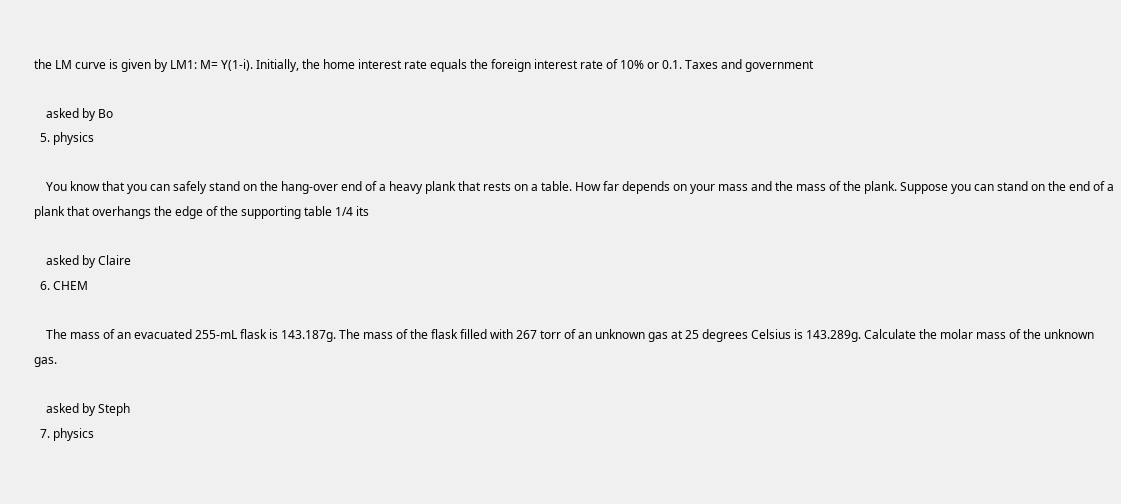the LM curve is given by LM1: M= Y(1-i). Initially, the home interest rate equals the foreign interest rate of 10% or 0.1. Taxes and government

    asked by Bo
  5. physics

    You know that you can safely stand on the hang-over end of a heavy plank that rests on a table. How far depends on your mass and the mass of the plank. Suppose you can stand on the end of a plank that overhangs the edge of the supporting table 1/4 its

    asked by Claire
  6. CHEM

    The mass of an evacuated 255-mL flask is 143.187g. The mass of the flask filled with 267 torr of an unknown gas at 25 degrees Celsius is 143.289g. Calculate the molar mass of the unknown gas.

    asked by Steph
  7. physics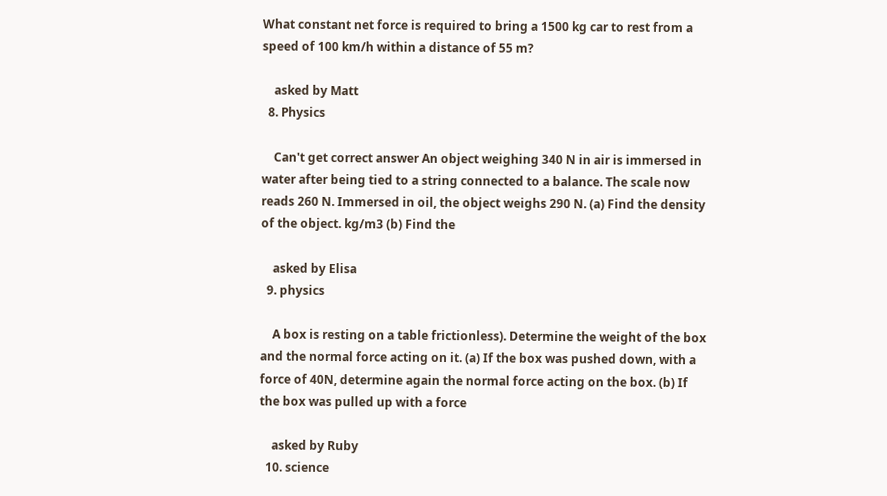What constant net force is required to bring a 1500 kg car to rest from a speed of 100 km/h within a distance of 55 m?

    asked by Matt
  8. Physics

    Can't get correct answer An object weighing 340 N in air is immersed in water after being tied to a string connected to a balance. The scale now reads 260 N. Immersed in oil, the object weighs 290 N. (a) Find the density of the object. kg/m3 (b) Find the

    asked by Elisa
  9. physics

    A box is resting on a table frictionless). Determine the weight of the box and the normal force acting on it. (a) If the box was pushed down, with a force of 40N, determine again the normal force acting on the box. (b) If the box was pulled up with a force

    asked by Ruby
  10. science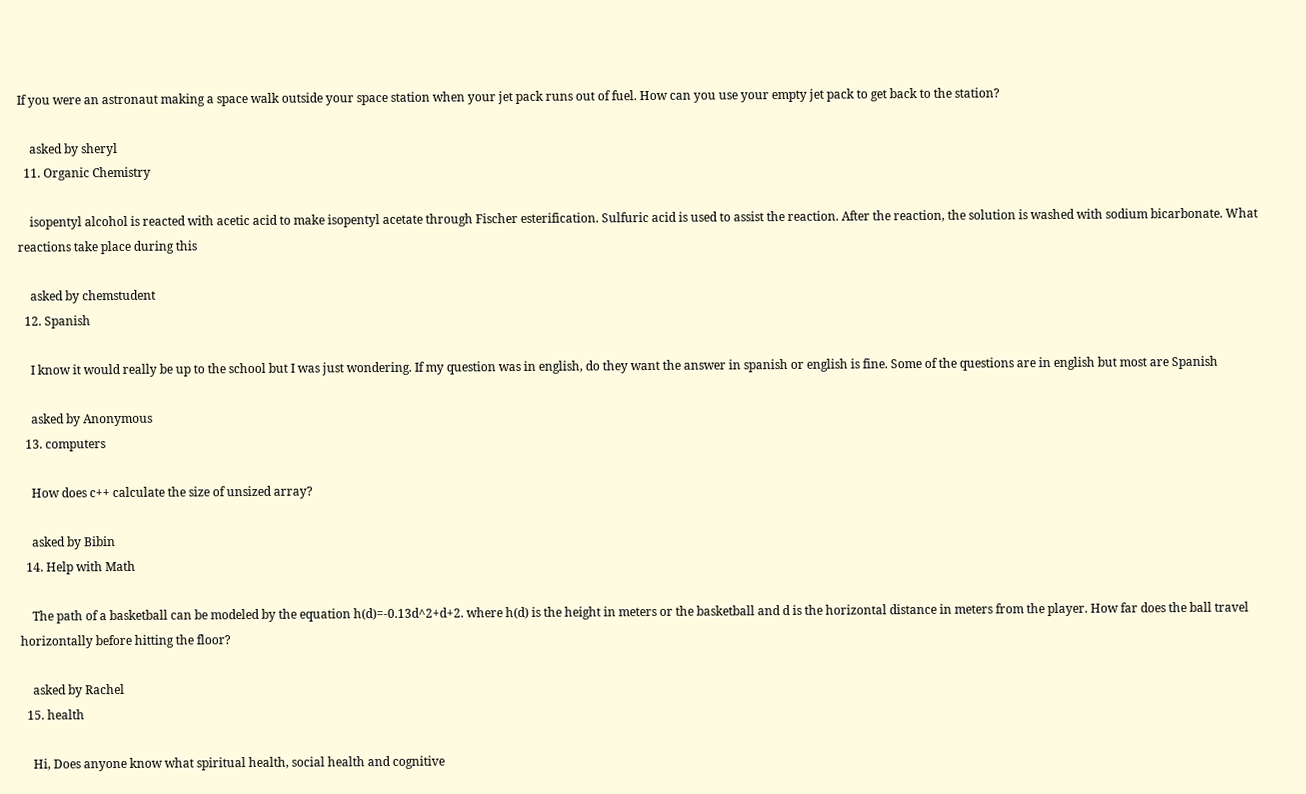If you were an astronaut making a space walk outside your space station when your jet pack runs out of fuel. How can you use your empty jet pack to get back to the station?

    asked by sheryl
  11. Organic Chemistry

    isopentyl alcohol is reacted with acetic acid to make isopentyl acetate through Fischer esterification. Sulfuric acid is used to assist the reaction. After the reaction, the solution is washed with sodium bicarbonate. What reactions take place during this

    asked by chemstudent
  12. Spanish

    I know it would really be up to the school but I was just wondering. If my question was in english, do they want the answer in spanish or english is fine. Some of the questions are in english but most are Spanish

    asked by Anonymous
  13. computers

    How does c++ calculate the size of unsized array?

    asked by Bibin
  14. Help with Math

    The path of a basketball can be modeled by the equation h(d)=-0.13d^2+d+2. where h(d) is the height in meters or the basketball and d is the horizontal distance in meters from the player. How far does the ball travel horizontally before hitting the floor?

    asked by Rachel
  15. health

    Hi, Does anyone know what spiritual health, social health and cognitive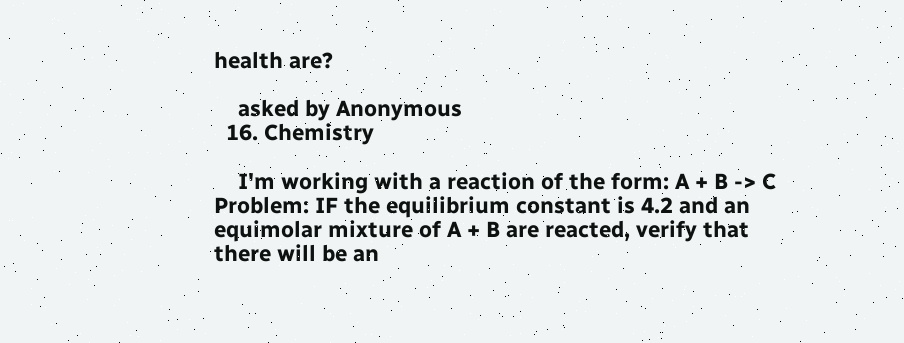health are?

    asked by Anonymous
  16. Chemistry

    I'm working with a reaction of the form: A + B -> C Problem: IF the equilibrium constant is 4.2 and an equimolar mixture of A + B are reacted, verify that there will be an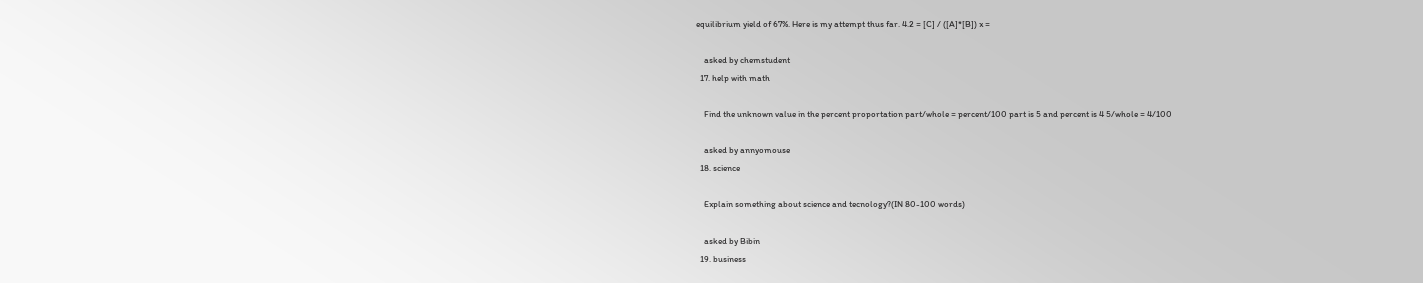equilibrium yield of 67%. Here is my attempt thus far. 4.2 = [C] / ([A]*[B]) x =

    asked by chemstudent
  17. help with math

    Find the unknown value in the percent proportation part/whole = percent/100 part is 5 and percent is 4 5/whole = 4/100

    asked by annyomouse
  18. science

    Explain something about science and tecnology?(IN 80-100 words)

    asked by Bibin
  19. business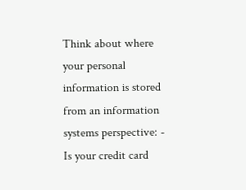Think about where your personal information is stored from an information systems perspective: - Is your credit card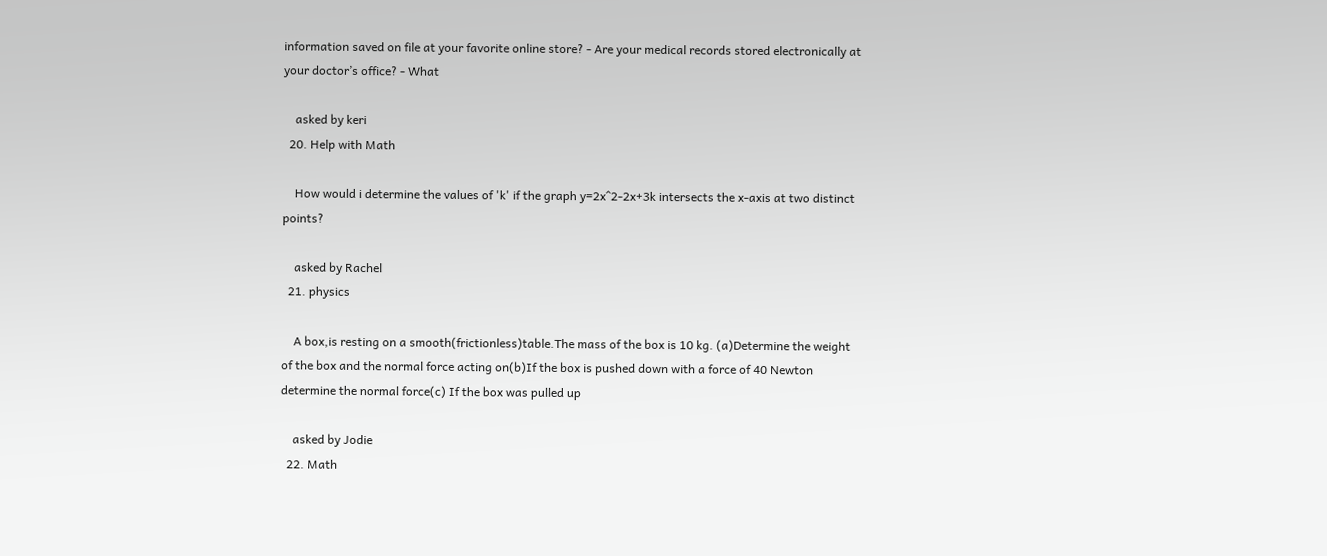information saved on file at your favorite online store? - Are your medical records stored electronically at your doctor’s office? - What

    asked by keri
  20. Help with Math

    How would i determine the values of 'k' if the graph y=2x^2-2x+3k intersects the x-axis at two distinct points?

    asked by Rachel
  21. physics

    A box,is resting on a smooth(frictionless)table.The mass of the box is 10 kg. (a)Determine the weight of the box and the normal force acting on(b)If the box is pushed down with a force of 40 Newton determine the normal force(c) If the box was pulled up

    asked by Jodie
  22. Math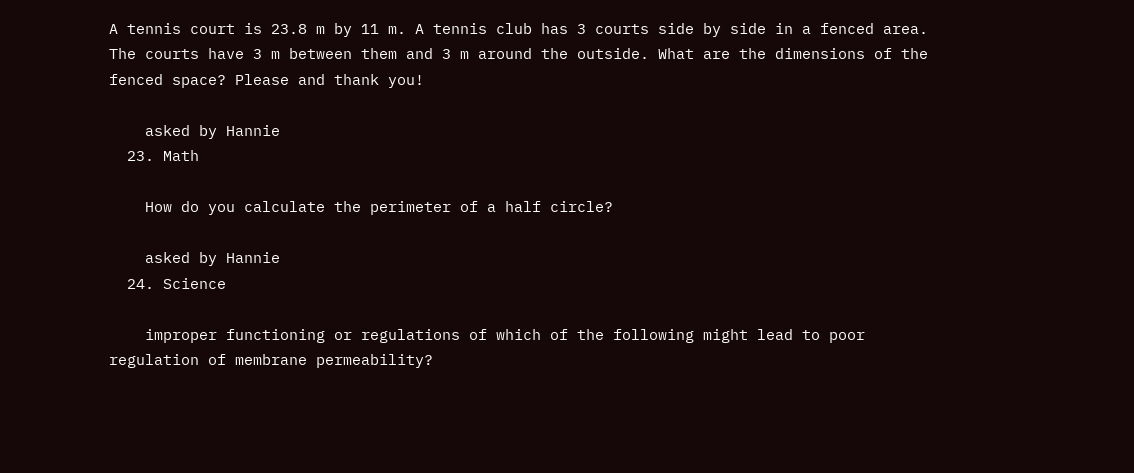A tennis court is 23.8 m by 11 m. A tennis club has 3 courts side by side in a fenced area. The courts have 3 m between them and 3 m around the outside. What are the dimensions of the fenced space? Please and thank you!

    asked by Hannie
  23. Math

    How do you calculate the perimeter of a half circle?

    asked by Hannie
  24. Science

    improper functioning or regulations of which of the following might lead to poor regulation of membrane permeability?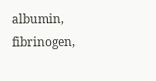albumin, fibrinogen,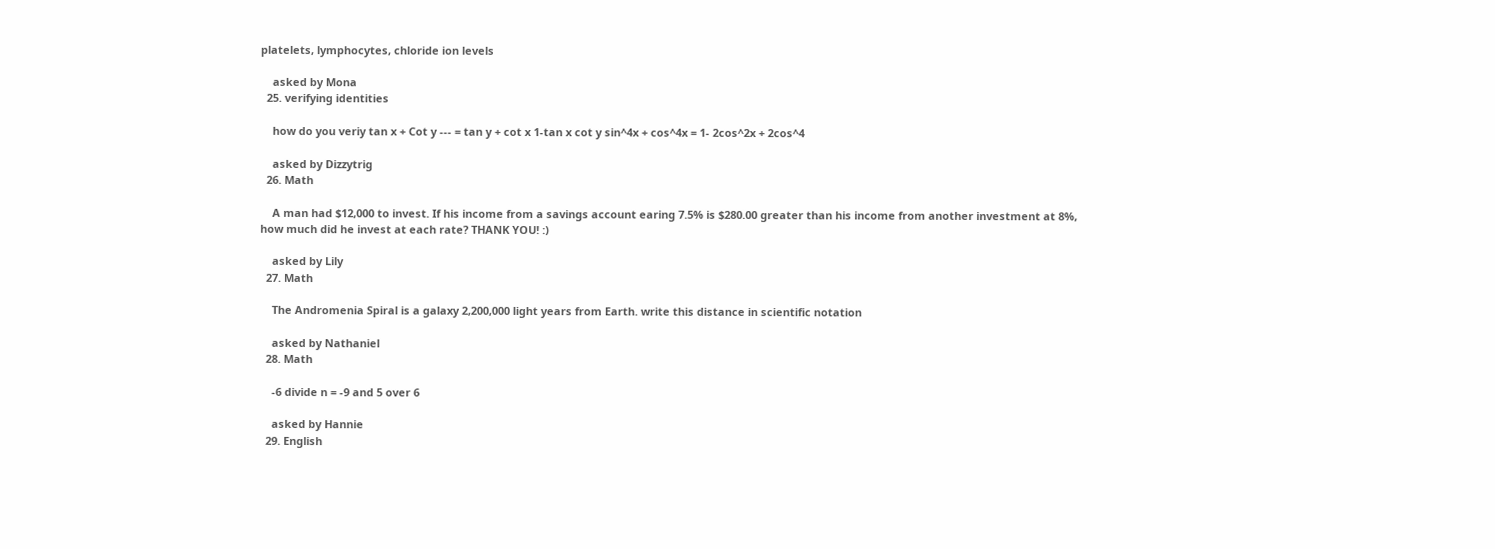platelets, lymphocytes, chloride ion levels

    asked by Mona
  25. verifying identities

    how do you veriy tan x + Cot y --- = tan y + cot x 1-tan x cot y sin^4x + cos^4x = 1- 2cos^2x + 2cos^4

    asked by Dizzytrig
  26. Math

    A man had $12,000 to invest. If his income from a savings account earing 7.5% is $280.00 greater than his income from another investment at 8%, how much did he invest at each rate? THANK YOU! :)

    asked by Lily
  27. Math

    The Andromenia Spiral is a galaxy 2,200,000 light years from Earth. write this distance in scientific notation

    asked by Nathaniel
  28. Math

    -6 divide n = -9 and 5 over 6

    asked by Hannie
  29. English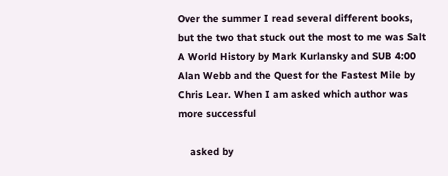Over the summer I read several different books, but the two that stuck out the most to me was Salt A World History by Mark Kurlansky and SUB 4:00 Alan Webb and the Quest for the Fastest Mile by Chris Lear. When I am asked which author was more successful

    asked by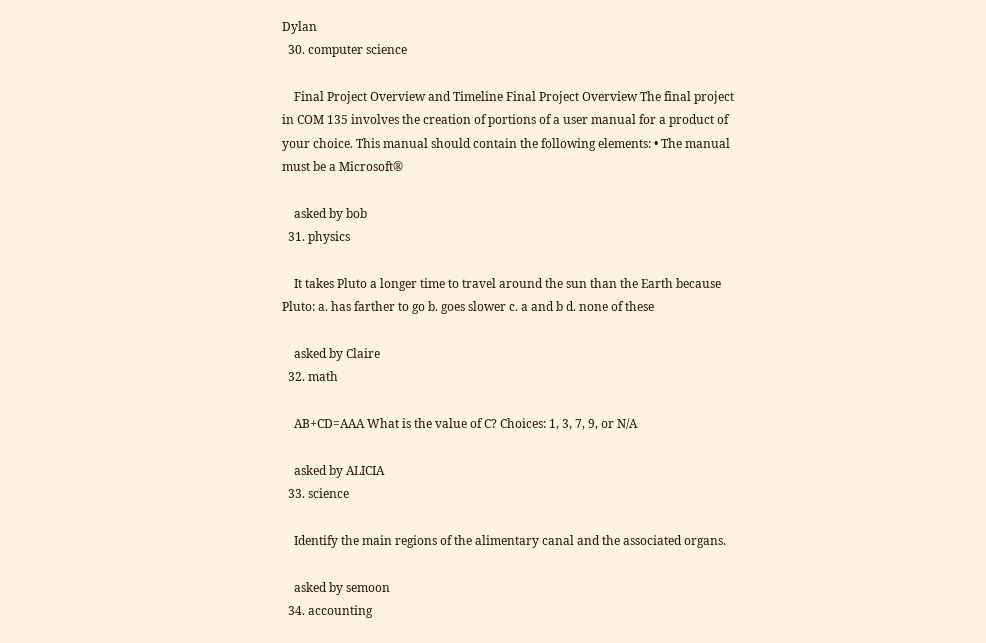Dylan
  30. computer science

    Final Project Overview and Timeline Final Project Overview The final project in COM 135 involves the creation of portions of a user manual for a product of your choice. This manual should contain the following elements: • The manual must be a Microsoft®

    asked by bob
  31. physics

    It takes Pluto a longer time to travel around the sun than the Earth because Pluto: a. has farther to go b. goes slower c. a and b d. none of these

    asked by Claire
  32. math

    AB+CD=AAA What is the value of C? Choices: 1, 3, 7, 9, or N/A

    asked by ALICIA
  33. science

    Identify the main regions of the alimentary canal and the associated organs.

    asked by semoon
  34. accounting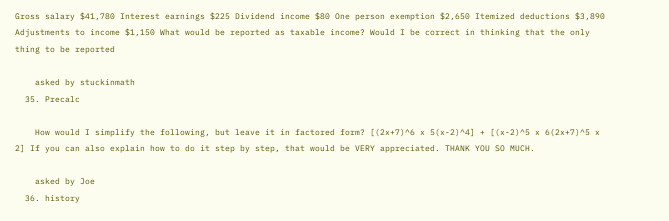Gross salary $41,780 Interest earnings $225 Dividend income $80 One person exemption $2,650 Itemized deductions $3,890 Adjustments to income $1,150 What would be reported as taxable income? Would I be correct in thinking that the only thing to be reported

    asked by stuckinmath
  35. Precalc

    How would I simplify the following, but leave it in factored form? [(2x+7)^6 x 5(x-2)^4] + [(x-2)^5 x 6(2x+7)^5 x 2] If you can also explain how to do it step by step, that would be VERY appreciated. THANK YOU SO MUCH.

    asked by Joe
  36. history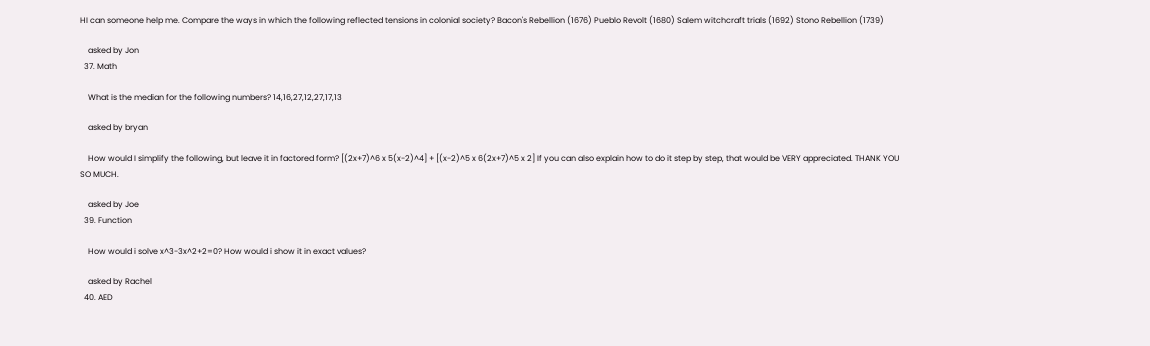HI can someone help me. Compare the ways in which the following reflected tensions in colonial society? Bacon's Rebellion (1676) Pueblo Revolt (1680) Salem witchcraft trials (1692) Stono Rebellion (1739)

    asked by Jon
  37. Math

    What is the median for the following numbers? 14,16,27,12,27,17,13

    asked by bryan

    How would I simplify the following, but leave it in factored form? [(2x+7)^6 x 5(x-2)^4] + [(x-2)^5 x 6(2x+7)^5 x 2] If you can also explain how to do it step by step, that would be VERY appreciated. THANK YOU SO MUCH.

    asked by Joe
  39. Function

    How would i solve x^3-3x^2+2=0? How would i show it in exact values?

    asked by Rachel
  40. AED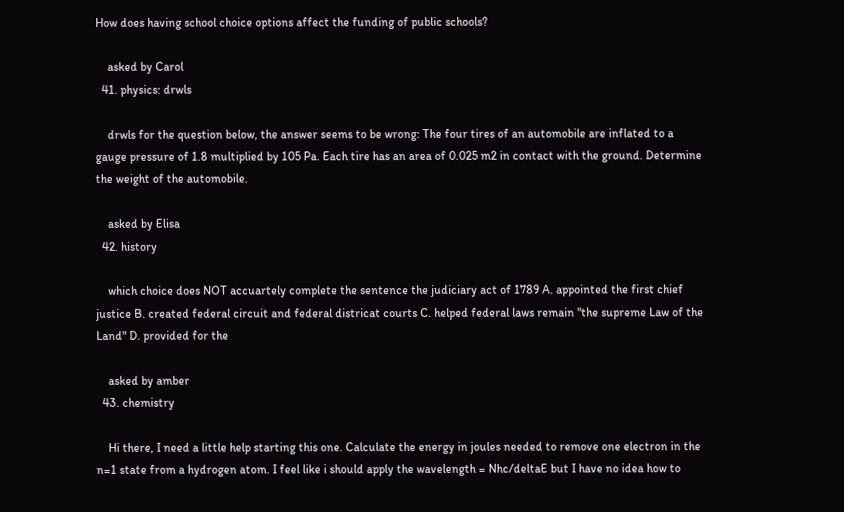How does having school choice options affect the funding of public schools?

    asked by Carol
  41. physics: drwls

    drwls for the question below, the answer seems to be wrong: The four tires of an automobile are inflated to a gauge pressure of 1.8 multiplied by 105 Pa. Each tire has an area of 0.025 m2 in contact with the ground. Determine the weight of the automobile.

    asked by Elisa
  42. history

    which choice does NOT accuartely complete the sentence the judiciary act of 1789 A. appointed the first chief justice B. created federal circuit and federal districat courts C. helped federal laws remain "the supreme Law of the Land" D. provided for the

    asked by amber
  43. chemistry

    Hi there, I need a little help starting this one. Calculate the energy in joules needed to remove one electron in the n=1 state from a hydrogen atom. I feel like i should apply the wavelength = Nhc/deltaE but I have no idea how to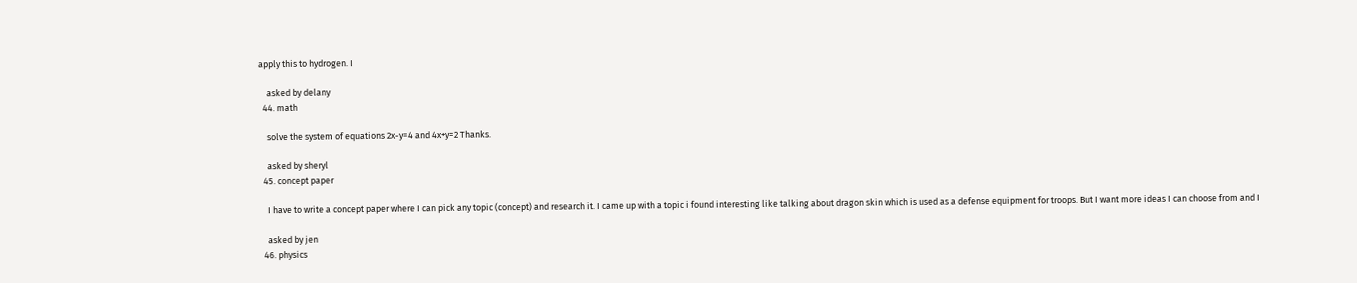apply this to hydrogen. I

    asked by delany
  44. math

    solve the system of equations 2x-y=4 and 4x+y=2 Thanks.

    asked by sheryl
  45. concept paper

    I have to write a concept paper where I can pick any topic (concept) and research it. I came up with a topic i found interesting like talking about dragon skin which is used as a defense equipment for troops. But I want more ideas I can choose from and I

    asked by jen
  46. physics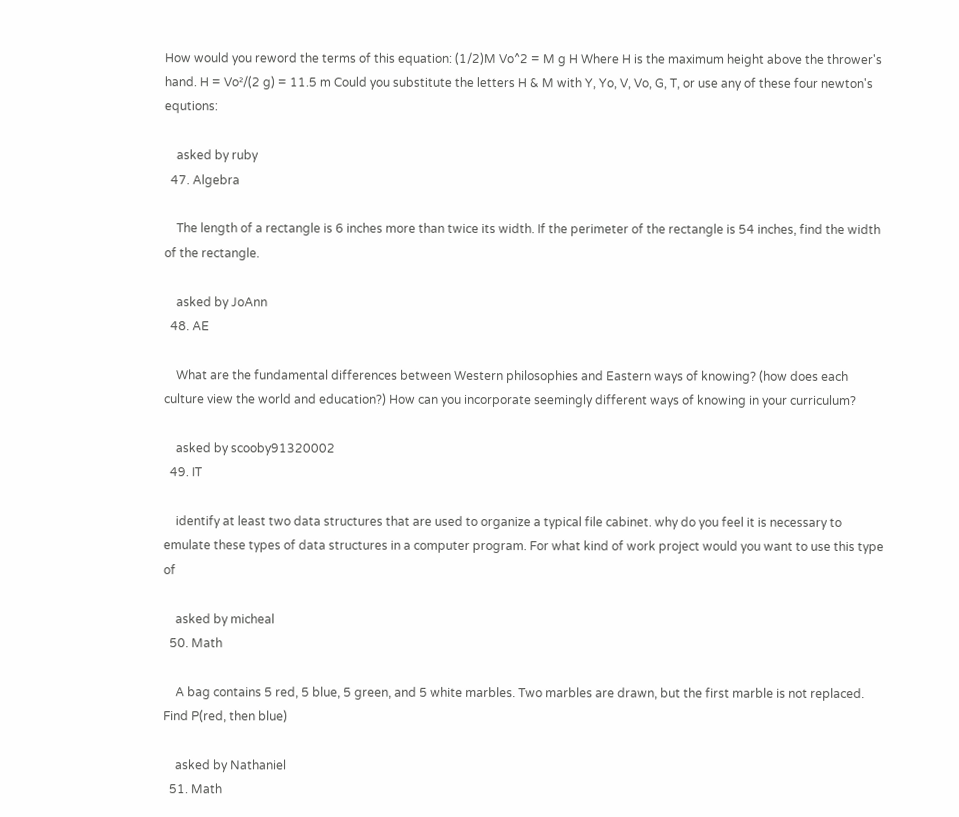How would you reword the terms of this equation: (1/2)M Vo^2 = M g H Where H is the maximum height above the thrower's hand. H = Vo²/(2 g) = 11.5 m Could you substitute the letters H & M with Y, Yo, V, Vo, G, T, or use any of these four newton's equtions:

    asked by ruby
  47. Algebra

    The length of a rectangle is 6 inches more than twice its width. If the perimeter of the rectangle is 54 inches, find the width of the rectangle.

    asked by JoAnn
  48. AE

    What are the fundamental differences between Western philosophies and Eastern ways of knowing? (how does each culture view the world and education?) How can you incorporate seemingly different ways of knowing in your curriculum?

    asked by scooby91320002
  49. IT

    identify at least two data structures that are used to organize a typical file cabinet. why do you feel it is necessary to emulate these types of data structures in a computer program. For what kind of work project would you want to use this type of

    asked by micheal
  50. Math

    A bag contains 5 red, 5 blue, 5 green, and 5 white marbles. Two marbles are drawn, but the first marble is not replaced. Find P(red, then blue)

    asked by Nathaniel
  51. Math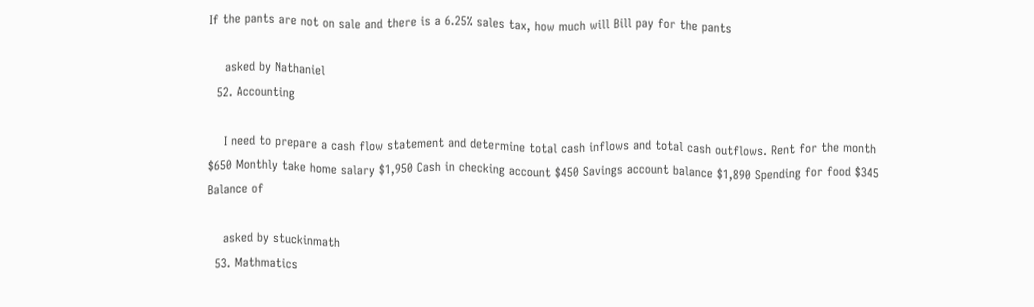If the pants are not on sale and there is a 6.25% sales tax, how much will Bill pay for the pants

    asked by Nathaniel
  52. Accounting

    I need to prepare a cash flow statement and determine total cash inflows and total cash outflows. Rent for the month $650 Monthly take home salary $1,950 Cash in checking account $450 Savings account balance $1,890 Spending for food $345 Balance of

    asked by stuckinmath
  53. Mathmatics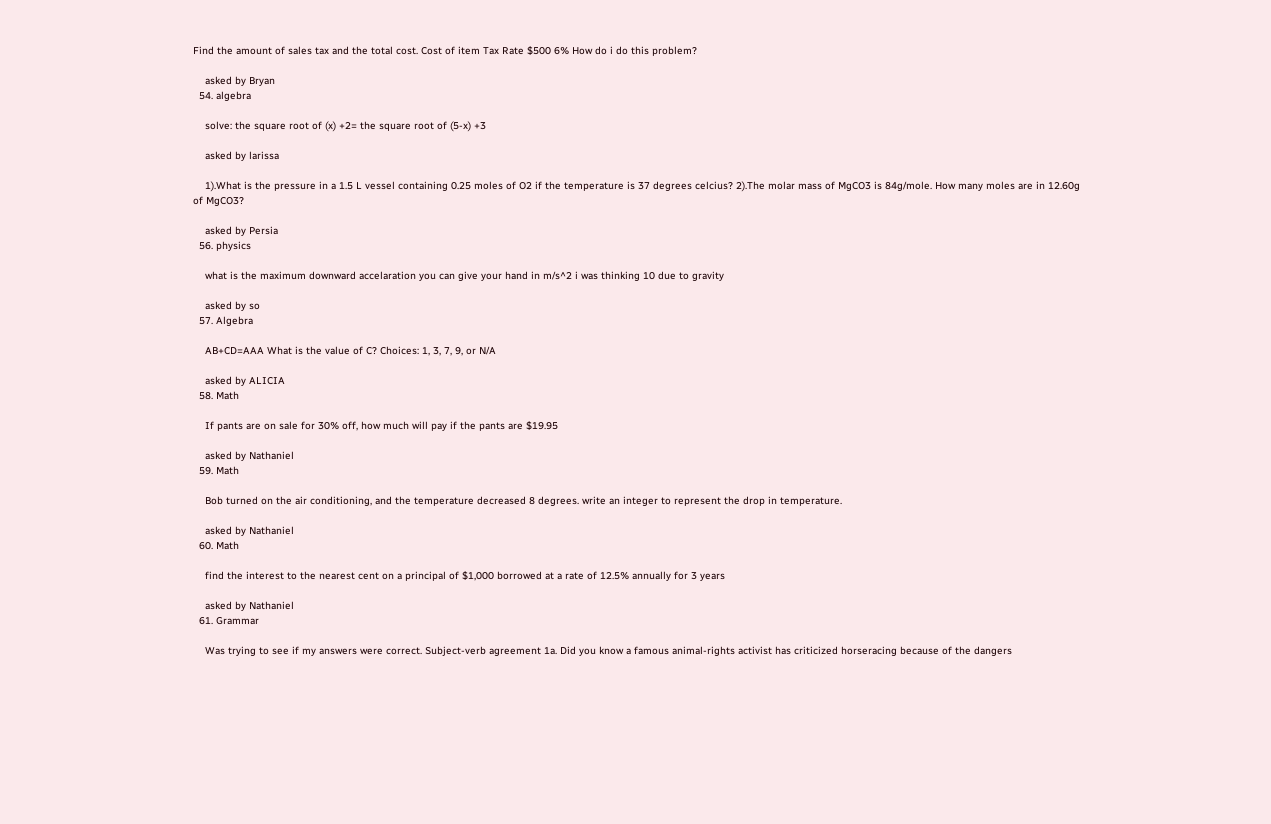Find the amount of sales tax and the total cost. Cost of item Tax Rate $500 6% How do i do this problem?

    asked by Bryan
  54. algebra

    solve: the square root of (x) +2= the square root of (5-x) +3

    asked by larissa

    1).What is the pressure in a 1.5 L vessel containing 0.25 moles of O2 if the temperature is 37 degrees celcius? 2).The molar mass of MgCO3 is 84g/mole. How many moles are in 12.60g of MgCO3?

    asked by Persia
  56. physics

    what is the maximum downward accelaration you can give your hand in m/s^2 i was thinking 10 due to gravity

    asked by so
  57. Algebra

    AB+CD=AAA What is the value of C? Choices: 1, 3, 7, 9, or N/A

    asked by ALICIA
  58. Math

    If pants are on sale for 30% off, how much will pay if the pants are $19.95

    asked by Nathaniel
  59. Math

    Bob turned on the air conditioning, and the temperature decreased 8 degrees. write an integer to represent the drop in temperature.

    asked by Nathaniel
  60. Math

    find the interest to the nearest cent on a principal of $1,000 borrowed at a rate of 12.5% annually for 3 years

    asked by Nathaniel
  61. Grammar

    Was trying to see if my answers were correct. Subject-verb agreement 1a. Did you know a famous animal-rights activist has criticized horseracing because of the dangers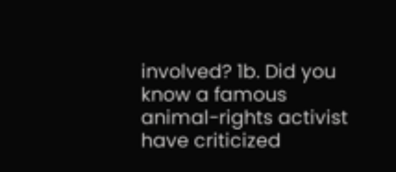involved? 1b. Did you know a famous animal-rights activist have criticized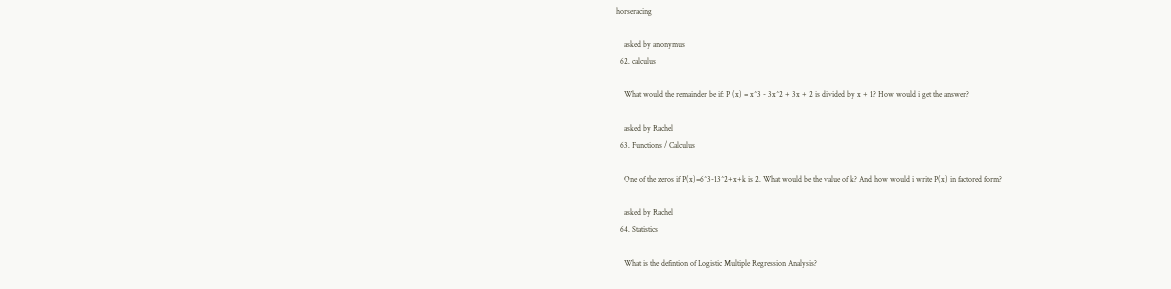horseracing

    asked by anonymus
  62. calculus

    What would the remainder be if: P (x) = x^3 - 3x^2 + 3x + 2 is divided by x + 1? How would i get the answer?

    asked by Rachel
  63. Functions / Calculus

    One of the zeros if P(x)=6^3-13^2+x+k is 2. What would be the value of k? And how would i write P(x) in factored form?

    asked by Rachel
  64. Statistics

    What is the defintion of Logistic Multiple Regression Analysis?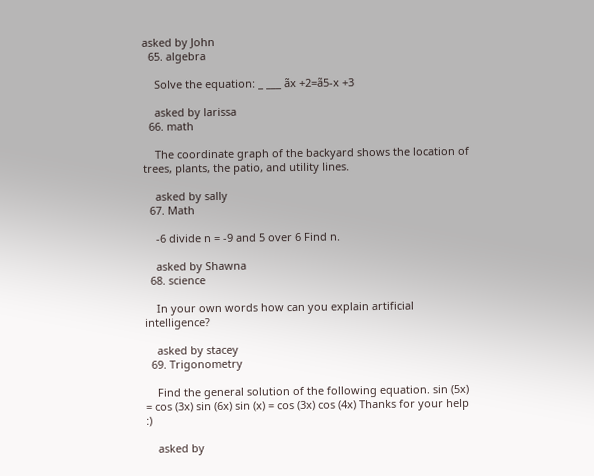asked by John
  65. algebra

    Solve the equation: _ ___ ãx +2=ã5-x +3

    asked by larissa
  66. math

    The coordinate graph of the backyard shows the location of trees, plants, the patio, and utility lines.

    asked by sally
  67. Math

    -6 divide n = -9 and 5 over 6 Find n.

    asked by Shawna
  68. science

    In your own words how can you explain artificial intelligence?

    asked by stacey
  69. Trigonometry

    Find the general solution of the following equation. sin (5x) = cos (3x) sin (6x) sin (x) = cos (3x) cos (4x) Thanks for your help :)

    asked by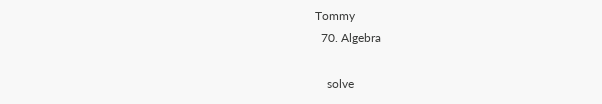Tommy
  70. Algebra

    solve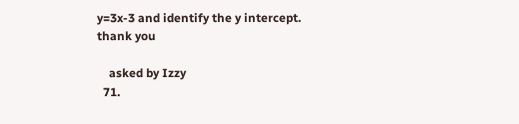y=3x-3 and identify the y intercept. thank you

    asked by Izzy
  71.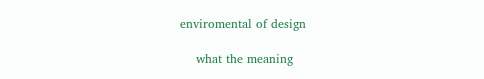enviromental of design

    what the meaning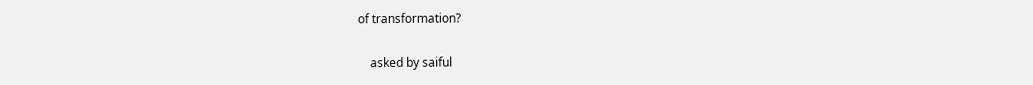of transformation?

    asked by saiful